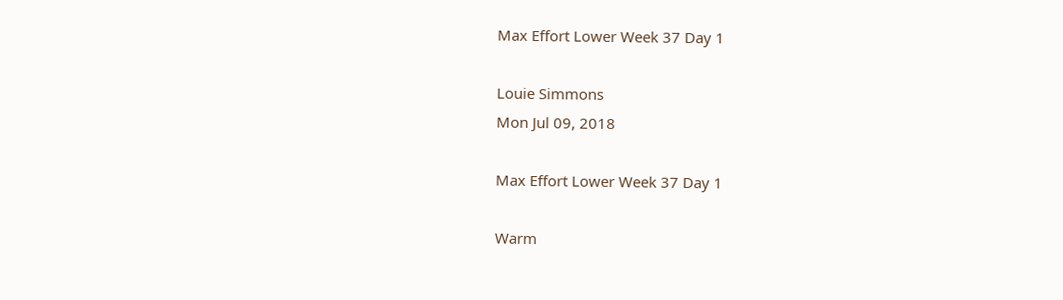Max Effort Lower Week 37 Day 1

Louie Simmons
Mon Jul 09, 2018

Max Effort Lower Week 37 Day 1

Warm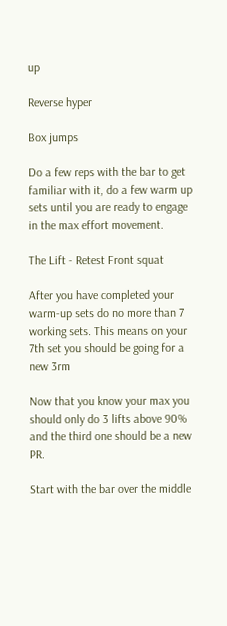up

Reverse hyper

Box jumps

Do a few reps with the bar to get familiar with it, do a few warm up sets until you are ready to engage in the max effort movement.

The Lift - Retest Front squat

After you have completed your warm-up sets do no more than 7 working sets. This means on your 7th set you should be going for a new 3rm

Now that you know your max you should only do 3 lifts above 90% and the third one should be a new PR.

Start with the bar over the middle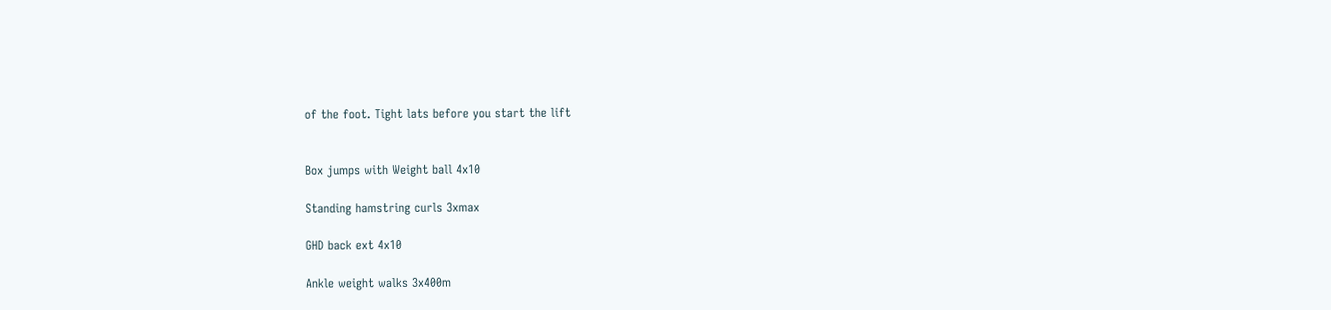of the foot. Tight lats before you start the lift


Box jumps with Weight ball 4x10

Standing hamstring curls 3xmax

GHD back ext 4x10

Ankle weight walks 3x400m